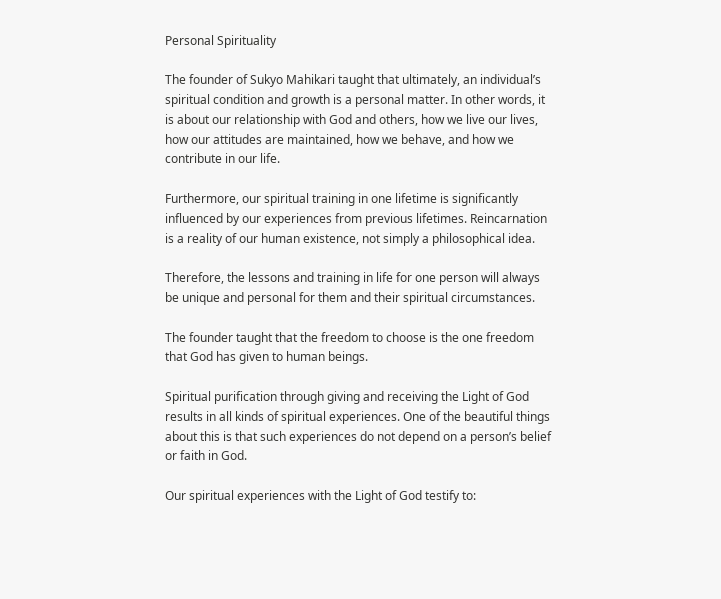Personal Spirituality

The founder of Sukyo Mahikari taught that ultimately, an individual’s spiritual condition and growth is a personal matter. In other words, it is about our relationship with God and others, how we live our lives, how our attitudes are maintained, how we behave, and how we contribute in our life.

Furthermore, our spiritual training in one lifetime is significantly influenced by our experiences from previous lifetimes. Reincarnation is a reality of our human existence, not simply a philosophical idea.

Therefore, the lessons and training in life for one person will always be unique and personal for them and their spiritual circumstances.

The founder taught that the freedom to choose is the one freedom that God has given to human beings.

Spiritual purification through giving and receiving the Light of God results in all kinds of spiritual experiences. One of the beautiful things about this is that such experiences do not depend on a person’s belief or faith in God.

Our spiritual experiences with the Light of God testify to: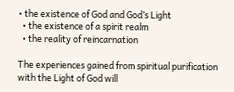• the existence of God and God’s Light
  • the existence of a spirit realm
  • the reality of reincarnation

The experiences gained from spiritual purification with the Light of God will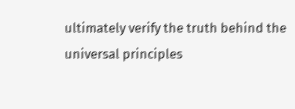ultimately verify the truth behind the universal principles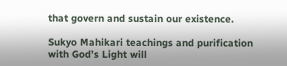that govern and sustain our existence.

Sukyo Mahikari teachings and purification with God’s Light will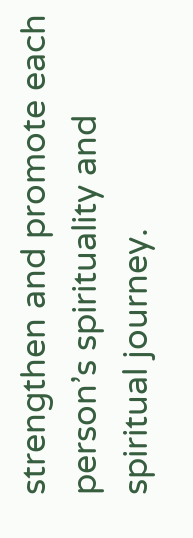strengthen and promote each person’s spirituality and spiritual journey.